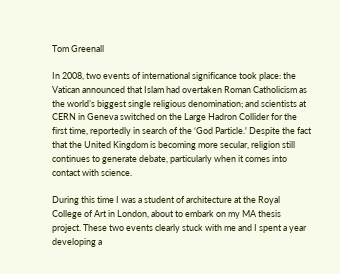Tom Greenall

In 2008, two events of international significance took place: the Vatican announced that Islam had overtaken Roman Catholicism as the world’s biggest single religious denomination; and scientists at CERN in Geneva switched on the Large Hadron Collider for the first time, reportedly in search of the ‘God Particle.' Despite the fact that the United Kingdom is becoming more secular, religion still continues to generate debate, particularly when it comes into contact with science.

During this time I was a student of architecture at the Royal College of Art in London, about to embark on my MA thesis project. These two events clearly stuck with me and I spent a year developing a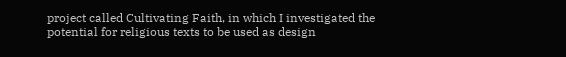project called Cultivating Faith, in which I investigated the potential for religious texts to be used as design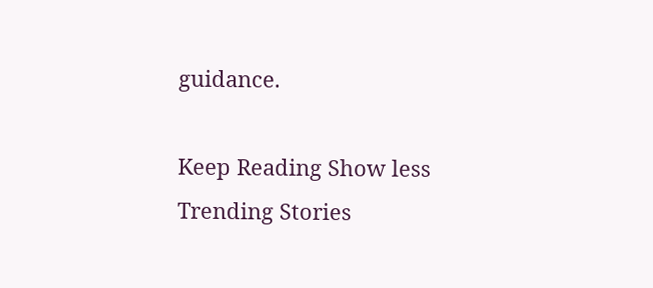guidance.

Keep Reading Show less
Trending Stories